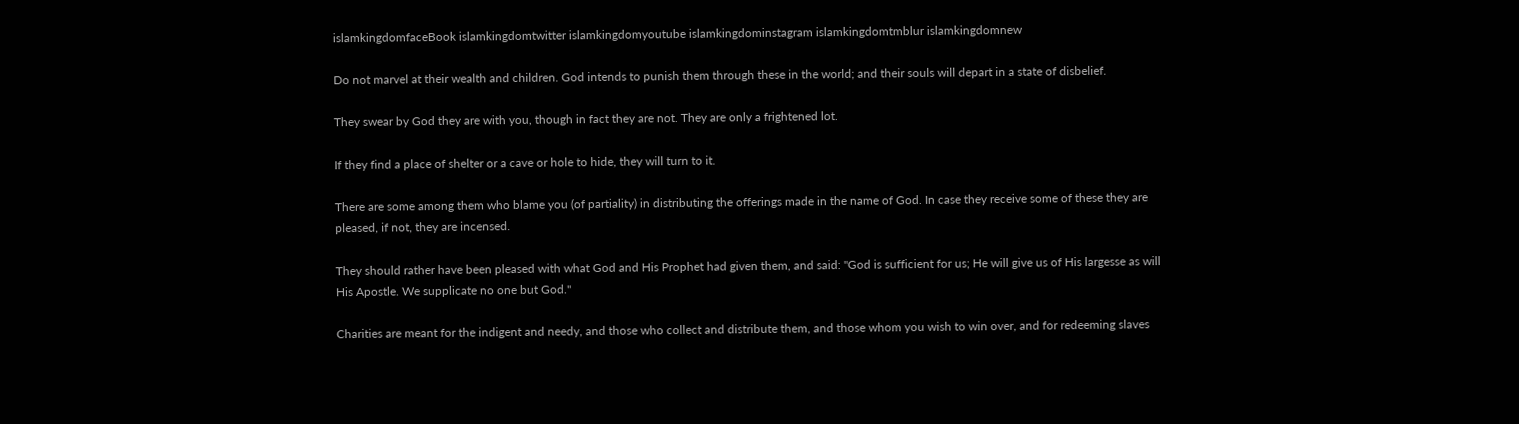islamkingdomfaceBook islamkingdomtwitter islamkingdomyoutube islamkingdominstagram islamkingdomtmblur islamkingdomnew

Do not marvel at their wealth and children. God intends to punish them through these in the world; and their souls will depart in a state of disbelief.

They swear by God they are with you, though in fact they are not. They are only a frightened lot.

If they find a place of shelter or a cave or hole to hide, they will turn to it.

There are some among them who blame you (of partiality) in distributing the offerings made in the name of God. In case they receive some of these they are pleased, if not, they are incensed.

They should rather have been pleased with what God and His Prophet had given them, and said: "God is sufficient for us; He will give us of His largesse as will His Apostle. We supplicate no one but God."

Charities are meant for the indigent and needy, and those who collect and distribute them, and those whom you wish to win over, and for redeeming slaves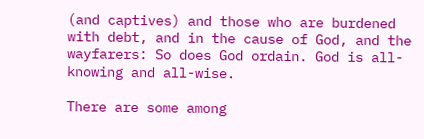(and captives) and those who are burdened with debt, and in the cause of God, and the wayfarers: So does God ordain. God is all-knowing and all-wise.

There are some among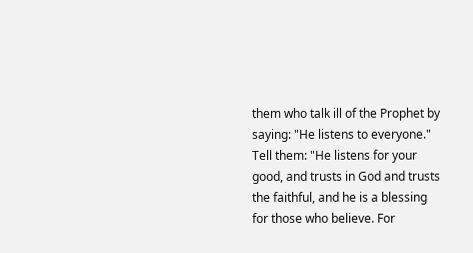them who talk ill of the Prophet by saying: "He listens to everyone." Tell them: "He listens for your good, and trusts in God and trusts the faithful, and he is a blessing for those who believe. For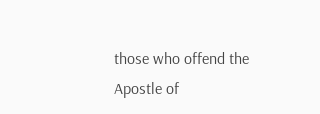those who offend the Apostle of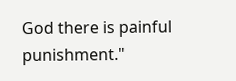God there is painful punishment."